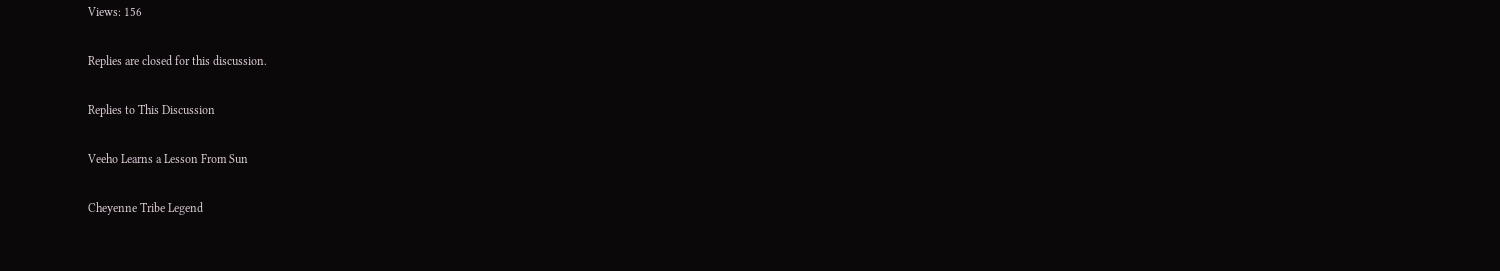Views: 156

Replies are closed for this discussion.

Replies to This Discussion

Veeho Learns a Lesson From Sun

Cheyenne Tribe Legend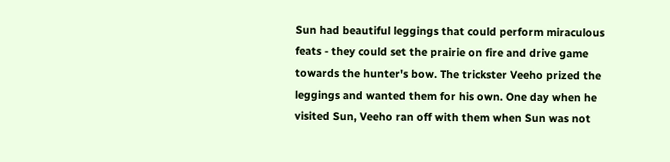Sun had beautiful leggings that could perform miraculous feats - they could set the prairie on fire and drive game towards the hunter's bow. The trickster Veeho prized the leggings and wanted them for his own. One day when he visited Sun, Veeho ran off with them when Sun was not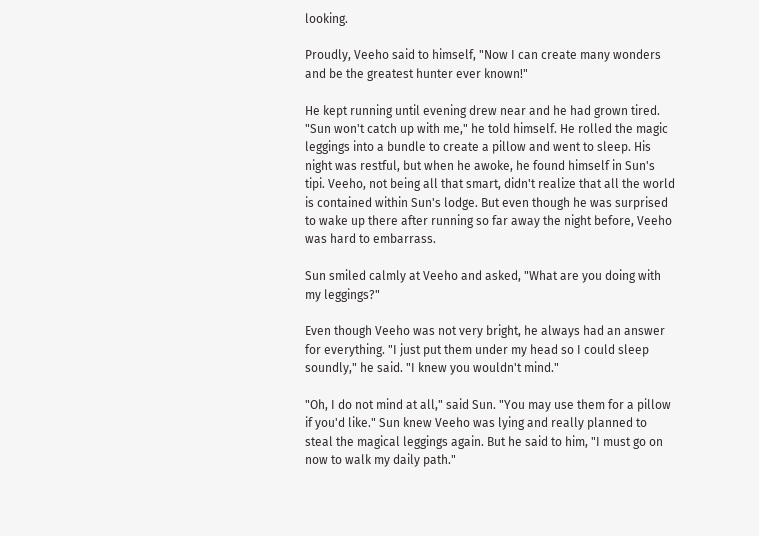looking.

Proudly, Veeho said to himself, "Now I can create many wonders and be the greatest hunter ever known!"

He kept running until evening drew near and he had grown tired. "Sun won't catch up with me," he told himself. He rolled the magic leggings into a bundle to create a pillow and went to sleep. His night was restful, but when he awoke, he found himself in Sun's tipi. Veeho, not being all that smart, didn't realize that all the world is contained within Sun's lodge. But even though he was surprised to wake up there after running so far away the night before, Veeho was hard to embarrass.

Sun smiled calmly at Veeho and asked, "What are you doing with my leggings?"

Even though Veeho was not very bright, he always had an answer for everything. "I just put them under my head so I could sleep soundly," he said. "I knew you wouldn't mind."

"Oh, I do not mind at all," said Sun. "You may use them for a pillow if you'd like." Sun knew Veeho was lying and really planned to steal the magical leggings again. But he said to him, "I must go on now to walk my daily path."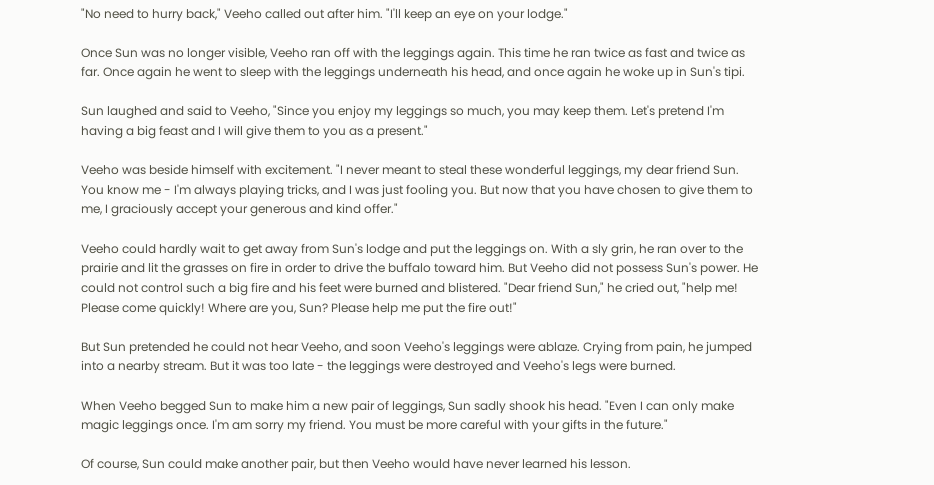"No need to hurry back," Veeho called out after him. "I'll keep an eye on your lodge."

Once Sun was no longer visible, Veeho ran off with the leggings again. This time he ran twice as fast and twice as far. Once again he went to sleep with the leggings underneath his head, and once again he woke up in Sun's tipi.

Sun laughed and said to Veeho, "Since you enjoy my leggings so much, you may keep them. Let's pretend I'm having a big feast and I will give them to you as a present."

Veeho was beside himself with excitement. "I never meant to steal these wonderful leggings, my dear friend Sun. You know me - I'm always playing tricks, and I was just fooling you. But now that you have chosen to give them to me, I graciously accept your generous and kind offer."

Veeho could hardly wait to get away from Sun's lodge and put the leggings on. With a sly grin, he ran over to the prairie and lit the grasses on fire in order to drive the buffalo toward him. But Veeho did not possess Sun's power. He could not control such a big fire and his feet were burned and blistered. "Dear friend Sun," he cried out, "help me! Please come quickly! Where are you, Sun? Please help me put the fire out!"

But Sun pretended he could not hear Veeho, and soon Veeho's leggings were ablaze. Crying from pain, he jumped into a nearby stream. But it was too late - the leggings were destroyed and Veeho's legs were burned.

When Veeho begged Sun to make him a new pair of leggings, Sun sadly shook his head. "Even I can only make magic leggings once. I'm am sorry my friend. You must be more careful with your gifts in the future."

Of course, Sun could make another pair, but then Veeho would have never learned his lesson.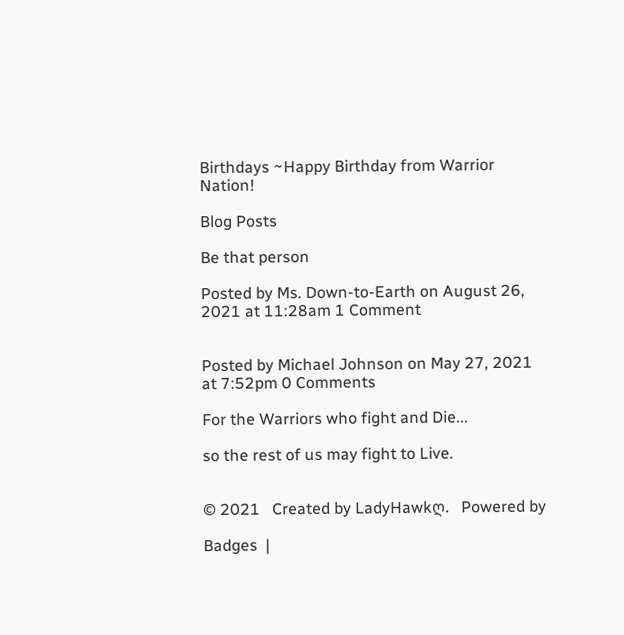Birthdays ~Happy Birthday from Warrior Nation!

Blog Posts

Be that person

Posted by Ms. Down-to-Earth on August 26, 2021 at 11:28am 1 Comment


Posted by Michael Johnson on May 27, 2021 at 7:52pm 0 Comments

For the Warriors who fight and Die...

so the rest of us may fight to Live.


© 2021   Created by LadyHawkღ.   Powered by

Badges  |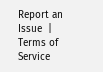Report an Issue  |  Terms of Service